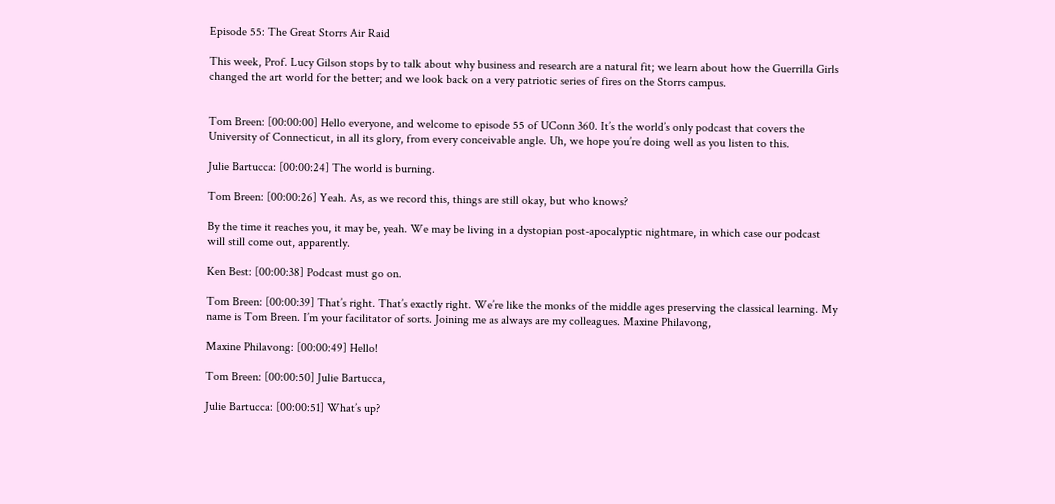Episode 55: The Great Storrs Air Raid

This week, Prof. Lucy Gilson stops by to talk about why business and research are a natural fit; we learn about how the Guerrilla Girls changed the art world for the better; and we look back on a very patriotic series of fires on the Storrs campus.


Tom Breen: [00:00:00] Hello everyone, and welcome to episode 55 of UConn 360. It’s the world’s only podcast that covers the University of Connecticut, in all its glory, from every conceivable angle. Uh, we hope you’re doing well as you listen to this.

Julie Bartucca: [00:00:24] The world is burning.

Tom Breen: [00:00:26] Yeah. As, as we record this, things are still okay, but who knows?

By the time it reaches you, it may be, yeah. We may be living in a dystopian post-apocalyptic nightmare, in which case our podcast will still come out, apparently.

Ken Best: [00:00:38] Podcast must go on.

Tom Breen: [00:00:39] That’s right. That’s exactly right. We’re like the monks of the middle ages preserving the classical learning. My name is Tom Breen. I’m your facilitator of sorts. Joining me as always are my colleagues. Maxine Philavong,

Maxine Philavong: [00:00:49] Hello!

Tom Breen: [00:00:50] Julie Bartucca,

Julie Bartucca: [00:00:51] What’s up?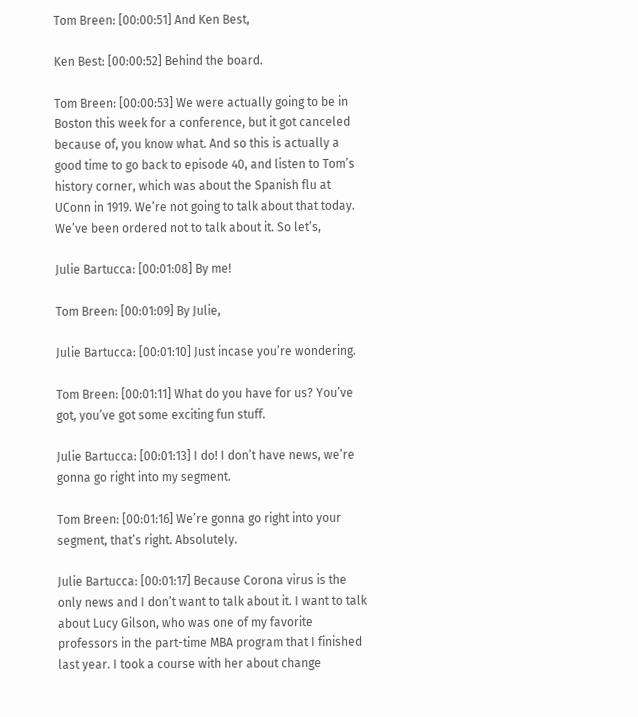Tom Breen: [00:00:51] And Ken Best,

Ken Best: [00:00:52] Behind the board.

Tom Breen: [00:00:53] We were actually going to be in Boston this week for a conference, but it got canceled because of, you know what. And so this is actually a good time to go back to episode 40, and listen to Tom’s history corner, which was about the Spanish flu at UConn in 1919. We’re not going to talk about that today. We’ve been ordered not to talk about it. So let’s,

Julie Bartucca: [00:01:08] By me!

Tom Breen: [00:01:09] By Julie,

Julie Bartucca: [00:01:10] Just incase you’re wondering.

Tom Breen: [00:01:11] What do you have for us? You’ve got, you’ve got some exciting fun stuff.

Julie Bartucca: [00:01:13] I do! I don’t have news, we’re gonna go right into my segment.

Tom Breen: [00:01:16] We’re gonna go right into your segment, that’s right. Absolutely.

Julie Bartucca: [00:01:17] Because Corona virus is the only news and I don’t want to talk about it. I want to talk about Lucy Gilson, who was one of my favorite professors in the part-time MBA program that I finished last year. I took a course with her about change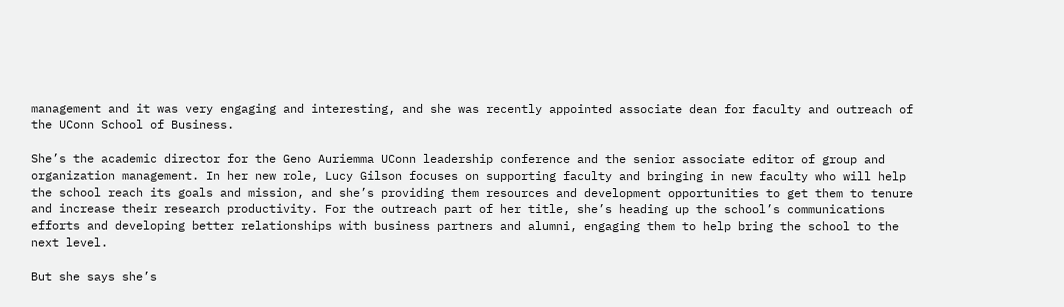management and it was very engaging and interesting, and she was recently appointed associate dean for faculty and outreach of the UConn School of Business.

She’s the academic director for the Geno Auriemma UConn leadership conference and the senior associate editor of group and organization management. In her new role, Lucy Gilson focuses on supporting faculty and bringing in new faculty who will help the school reach its goals and mission, and she’s providing them resources and development opportunities to get them to tenure and increase their research productivity. For the outreach part of her title, she’s heading up the school’s communications efforts and developing better relationships with business partners and alumni, engaging them to help bring the school to the next level.

But she says she’s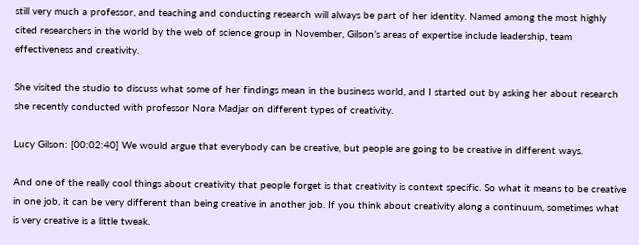still very much a professor, and teaching and conducting research will always be part of her identity. Named among the most highly cited researchers in the world by the web of science group in November, Gilson’s areas of expertise include leadership, team effectiveness and creativity.

She visited the studio to discuss what some of her findings mean in the business world, and I started out by asking her about research she recently conducted with professor Nora Madjar on different types of creativity.

Lucy Gilson: [00:02:40] We would argue that everybody can be creative, but people are going to be creative in different ways.

And one of the really cool things about creativity that people forget is that creativity is context specific. So what it means to be creative in one job, it can be very different than being creative in another job. If you think about creativity along a continuum, sometimes what is very creative is a little tweak.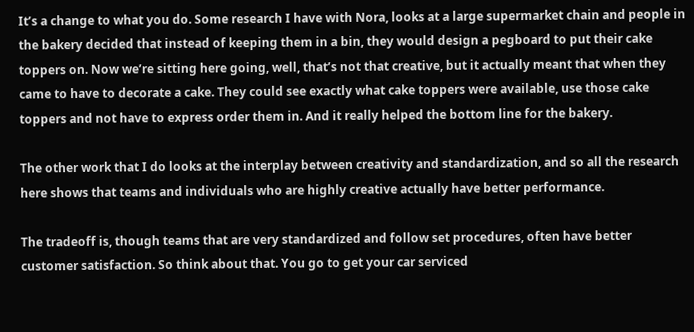It’s a change to what you do. Some research I have with Nora, looks at a large supermarket chain and people in the bakery decided that instead of keeping them in a bin, they would design a pegboard to put their cake toppers on. Now we’re sitting here going, well, that’s not that creative, but it actually meant that when they came to have to decorate a cake. They could see exactly what cake toppers were available, use those cake toppers and not have to express order them in. And it really helped the bottom line for the bakery.

The other work that I do looks at the interplay between creativity and standardization, and so all the research here shows that teams and individuals who are highly creative actually have better performance.

The tradeoff is, though teams that are very standardized and follow set procedures, often have better customer satisfaction. So think about that. You go to get your car serviced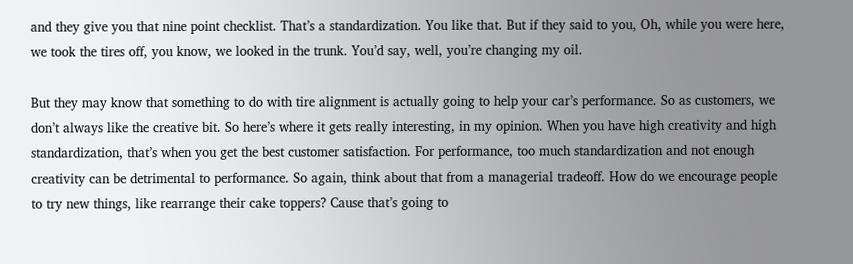and they give you that nine point checklist. That’s a standardization. You like that. But if they said to you, Oh, while you were here, we took the tires off, you know, we looked in the trunk. You’d say, well, you’re changing my oil.

But they may know that something to do with tire alignment is actually going to help your car’s performance. So as customers, we don’t always like the creative bit. So here’s where it gets really interesting, in my opinion. When you have high creativity and high standardization, that’s when you get the best customer satisfaction. For performance, too much standardization and not enough creativity can be detrimental to performance. So again, think about that from a managerial tradeoff. How do we encourage people to try new things, like rearrange their cake toppers? Cause that’s going to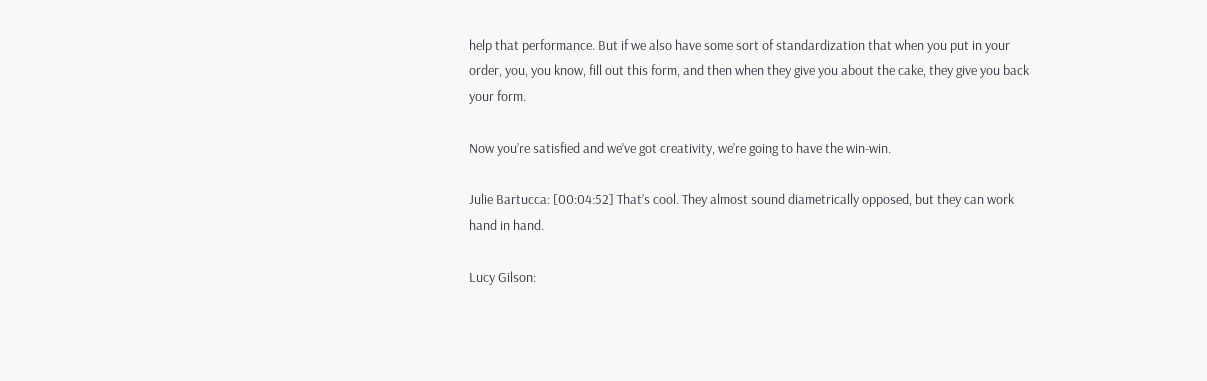help that performance. But if we also have some sort of standardization that when you put in your order, you, you know, fill out this form, and then when they give you about the cake, they give you back your form.

Now you’re satisfied and we’ve got creativity, we’re going to have the win-win.

Julie Bartucca: [00:04:52] That’s cool. They almost sound diametrically opposed, but they can work hand in hand.

Lucy Gilson: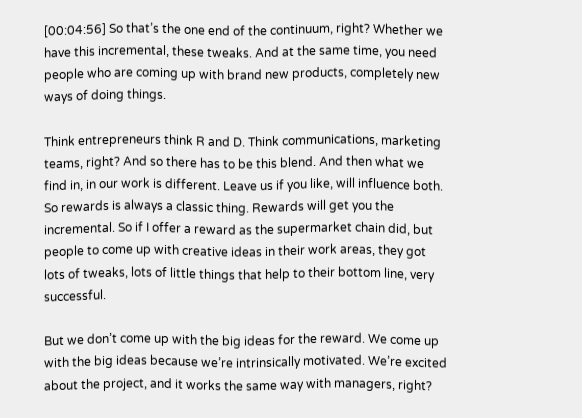[00:04:56] So that’s the one end of the continuum, right? Whether we have this incremental, these tweaks. And at the same time, you need people who are coming up with brand new products, completely new ways of doing things.

Think entrepreneurs think R and D. Think communications, marketing teams, right? And so there has to be this blend. And then what we find in, in our work is different. Leave us if you like, will influence both. So rewards is always a classic thing. Rewards will get you the incremental. So if I offer a reward as the supermarket chain did, but people to come up with creative ideas in their work areas, they got lots of tweaks, lots of little things that help to their bottom line, very successful.

But we don’t come up with the big ideas for the reward. We come up with the big ideas because we’re intrinsically motivated. We’re excited about the project, and it works the same way with managers, right?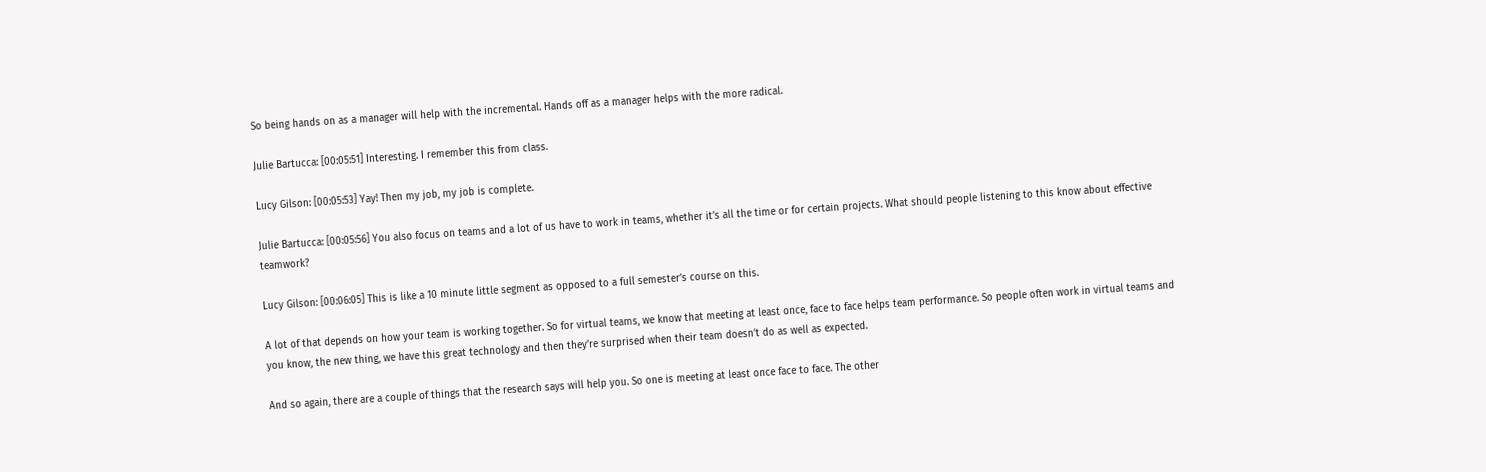So being hands on as a manager will help with the incremental. Hands off as a manager helps with the more radical.

Julie Bartucca: [00:05:51] Interesting. I remember this from class.

Lucy Gilson: [00:05:53] Yay! Then my job, my job is complete.

Julie Bartucca: [00:05:56] You also focus on teams and a lot of us have to work in teams, whether it’s all the time or for certain projects. What should people listening to this know about effective teamwork?

Lucy Gilson: [00:06:05] This is like a 10 minute little segment as opposed to a full semester’s course on this.

A lot of that depends on how your team is working together. So for virtual teams, we know that meeting at least once, face to face helps team performance. So people often work in virtual teams and you know, the new thing, we have this great technology and then they’re surprised when their team doesn’t do as well as expected.

And so again, there are a couple of things that the research says will help you. So one is meeting at least once face to face. The other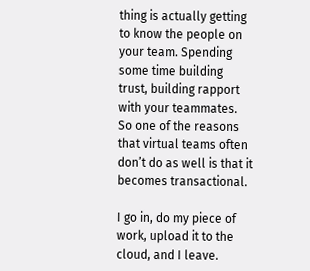thing is actually getting to know the people on your team. Spending some time building trust, building rapport with your teammates. So one of the reasons that virtual teams often don’t do as well is that it becomes transactional.

I go in, do my piece of work, upload it to the cloud, and I leave.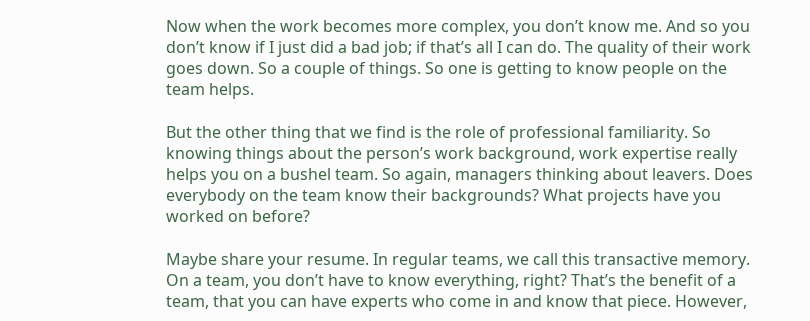Now when the work becomes more complex, you don’t know me. And so you don’t know if I just did a bad job; if that’s all I can do. The quality of their work goes down. So a couple of things. So one is getting to know people on the team helps.

But the other thing that we find is the role of professional familiarity. So knowing things about the person’s work background, work expertise really helps you on a bushel team. So again, managers thinking about leavers. Does everybody on the team know their backgrounds? What projects have you worked on before?

Maybe share your resume. In regular teams, we call this transactive memory. On a team, you don’t have to know everything, right? That’s the benefit of a team, that you can have experts who come in and know that piece. However,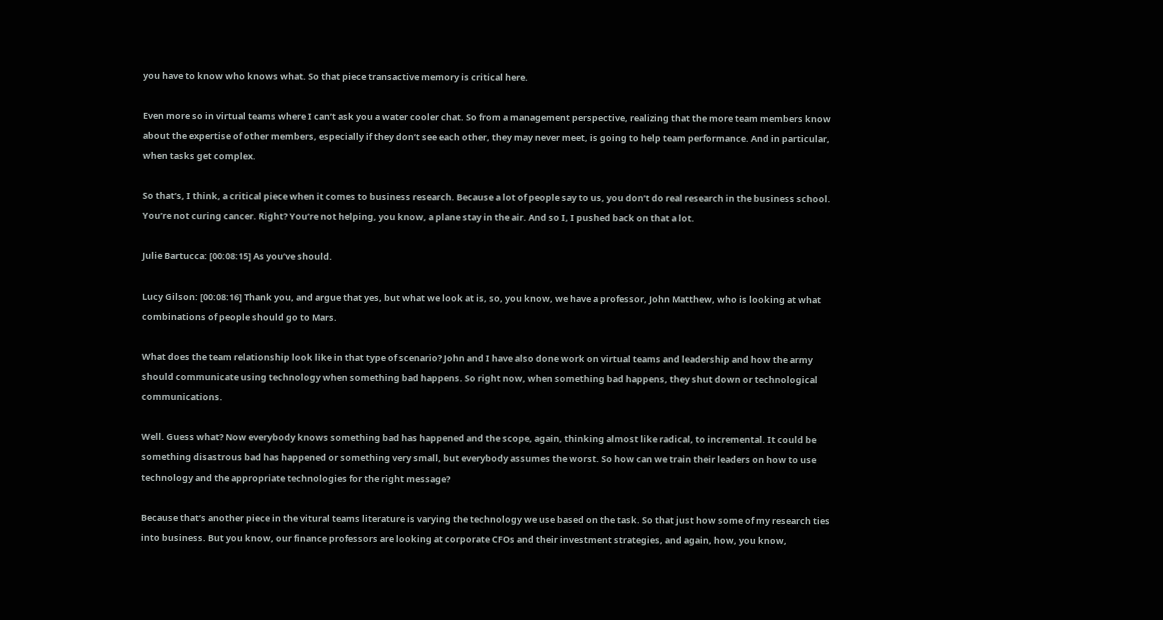you have to know who knows what. So that piece transactive memory is critical here.

Even more so in virtual teams where I can’t ask you a water cooler chat. So from a management perspective, realizing that the more team members know about the expertise of other members, especially if they don’t see each other, they may never meet, is going to help team performance. And in particular, when tasks get complex.

So that’s, I think, a critical piece when it comes to business research. Because a lot of people say to us, you don’t do real research in the business school. You’re not curing cancer. Right? You’re not helping, you know, a plane stay in the air. And so I, I pushed back on that a lot.

Julie Bartucca: [00:08:15] As you’ve should.

Lucy Gilson: [00:08:16] Thank you, and argue that yes, but what we look at is, so, you know, we have a professor, John Matthew, who is looking at what combinations of people should go to Mars.

What does the team relationship look like in that type of scenario? John and I have also done work on virtual teams and leadership and how the army should communicate using technology when something bad happens. So right now, when something bad happens, they shut down or technological communications.

Well. Guess what? Now everybody knows something bad has happened and the scope, again, thinking almost like radical, to incremental. It could be something disastrous bad has happened or something very small, but everybody assumes the worst. So how can we train their leaders on how to use technology and the appropriate technologies for the right message?

Because that’s another piece in the vitural teams literature is varying the technology we use based on the task. So that just how some of my research ties into business. But you know, our finance professors are looking at corporate CFOs and their investment strategies, and again, how, you know,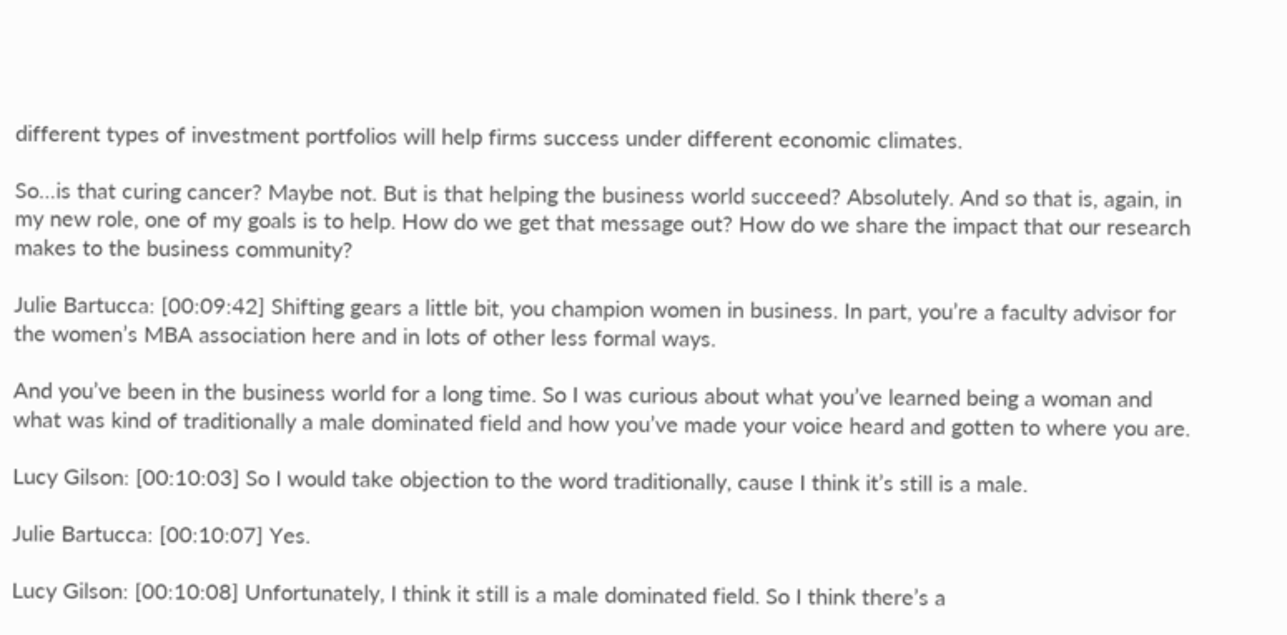different types of investment portfolios will help firms success under different economic climates.

So…is that curing cancer? Maybe not. But is that helping the business world succeed? Absolutely. And so that is, again, in my new role, one of my goals is to help. How do we get that message out? How do we share the impact that our research makes to the business community?

Julie Bartucca: [00:09:42] Shifting gears a little bit, you champion women in business. In part, you’re a faculty advisor for the women’s MBA association here and in lots of other less formal ways.

And you’ve been in the business world for a long time. So I was curious about what you’ve learned being a woman and what was kind of traditionally a male dominated field and how you’ve made your voice heard and gotten to where you are.

Lucy Gilson: [00:10:03] So I would take objection to the word traditionally, cause I think it’s still is a male.

Julie Bartucca: [00:10:07] Yes.

Lucy Gilson: [00:10:08] Unfortunately, I think it still is a male dominated field. So I think there’s a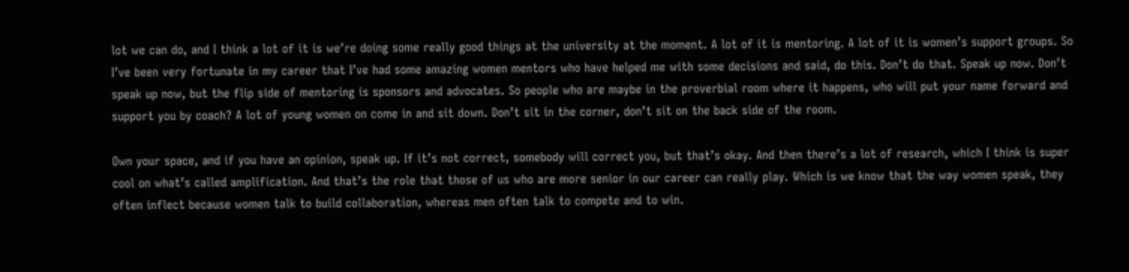lot we can do, and I think a lot of it is we’re doing some really good things at the university at the moment. A lot of it is mentoring. A lot of it is women’s support groups. So I’ve been very fortunate in my career that I’ve had some amazing women mentors who have helped me with some decisions and said, do this. Don’t do that. Speak up now. Don’t speak up now, but the flip side of mentoring is sponsors and advocates. So people who are maybe in the proverbial room where it happens, who will put your name forward and support you by coach? A lot of young women on come in and sit down. Don’t sit in the corner, don’t sit on the back side of the room.

Own your space, and if you have an opinion, speak up. If it’s not correct, somebody will correct you, but that’s okay. And then there’s a lot of research, which I think is super cool on what’s called amplification. And that’s the role that those of us who are more senior in our career can really play. Which is we know that the way women speak, they often inflect because women talk to build collaboration, whereas men often talk to compete and to win.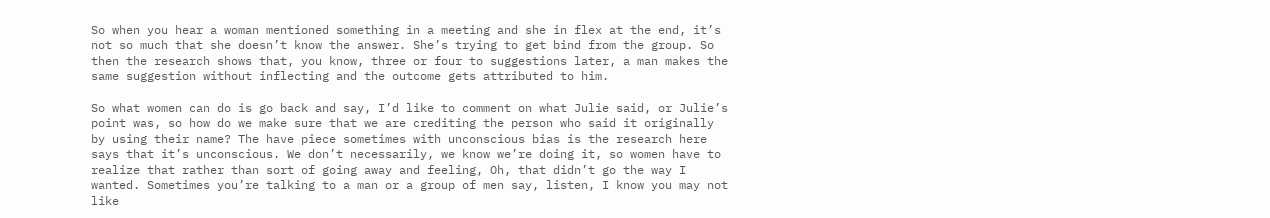So when you hear a woman mentioned something in a meeting and she in flex at the end, it’s not so much that she doesn’t know the answer. She’s trying to get bind from the group. So then the research shows that, you know, three or four to suggestions later, a man makes the same suggestion without inflecting and the outcome gets attributed to him.

So what women can do is go back and say, I’d like to comment on what Julie said, or Julie’s point was, so how do we make sure that we are crediting the person who said it originally by using their name? The have piece sometimes with unconscious bias is the research here says that it’s unconscious. We don’t necessarily, we know we’re doing it, so women have to realize that rather than sort of going away and feeling, Oh, that didn’t go the way I wanted. Sometimes you’re talking to a man or a group of men say, listen, I know you may not like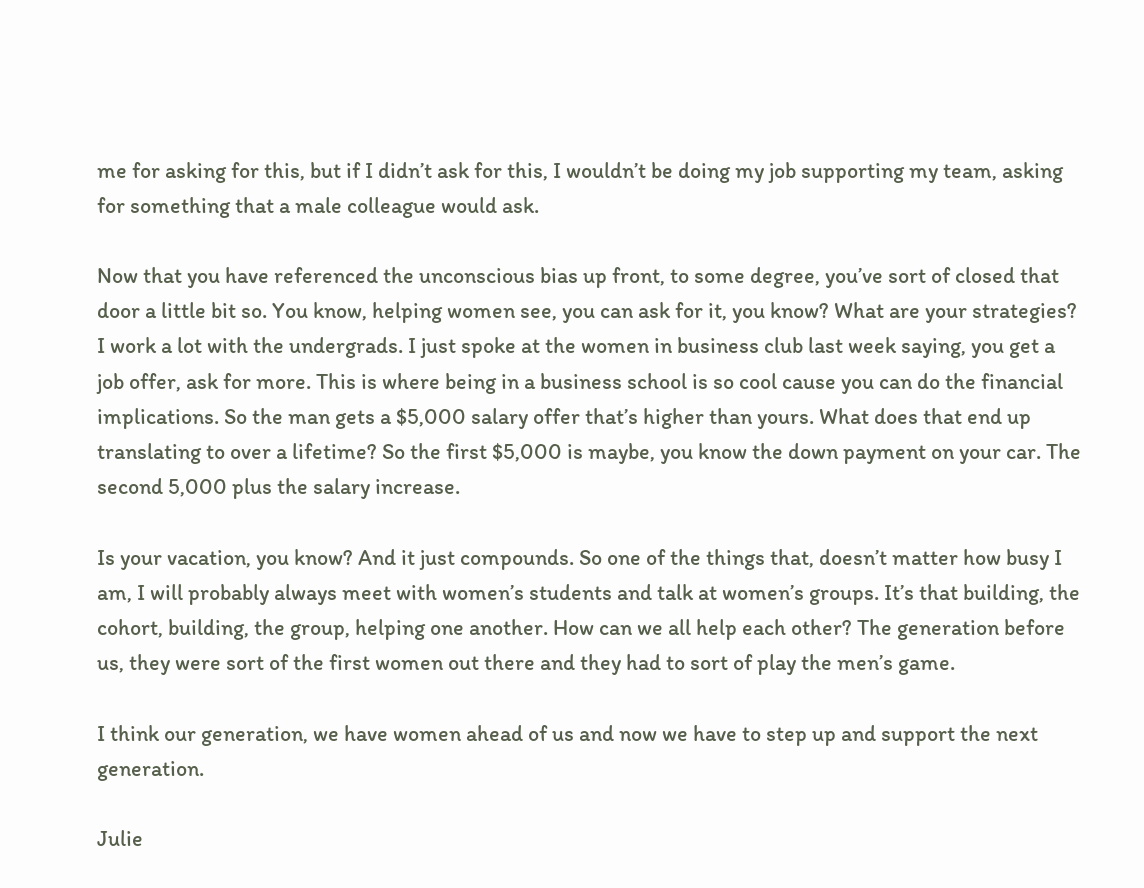me for asking for this, but if I didn’t ask for this, I wouldn’t be doing my job supporting my team, asking for something that a male colleague would ask.

Now that you have referenced the unconscious bias up front, to some degree, you’ve sort of closed that door a little bit so. You know, helping women see, you can ask for it, you know? What are your strategies? I work a lot with the undergrads. I just spoke at the women in business club last week saying, you get a job offer, ask for more. This is where being in a business school is so cool cause you can do the financial implications. So the man gets a $5,000 salary offer that’s higher than yours. What does that end up translating to over a lifetime? So the first $5,000 is maybe, you know the down payment on your car. The second 5,000 plus the salary increase.

Is your vacation, you know? And it just compounds. So one of the things that, doesn’t matter how busy I am, I will probably always meet with women’s students and talk at women’s groups. It’s that building, the cohort, building, the group, helping one another. How can we all help each other? The generation before us, they were sort of the first women out there and they had to sort of play the men’s game.

I think our generation, we have women ahead of us and now we have to step up and support the next generation.

Julie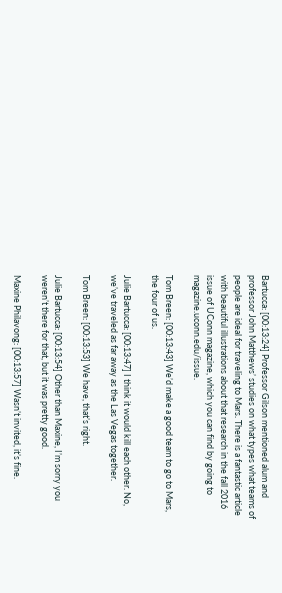Bartucca: [00:13:24] Professor Gilson mentioned alum and professor John Matthews’ studies on what types what teams of people are ideal for traveling to Mars. There is a fantastic article with beautiful illustrations about that research in the fall 2016 issue of UConn magazine, which you can find by going to magazine.uconn.edu/issue.

Tom Breen: [00:13:43] We’d make a good team to go to Mars, the four of us.

Julie Bartucca: [00:13:47] I think it would kill each other. No, we’ve traveled as far away as the Las Vegas together.

Tom Breen: [00:13:53] We have, that’s right.

Julie Bartucca: [00:13:54] Other than Maxine, I’m sorry you weren’t there for that, but it was pretty good.

Maxine Philavong: [00:13:57] Wasn’t invited, it’s fine.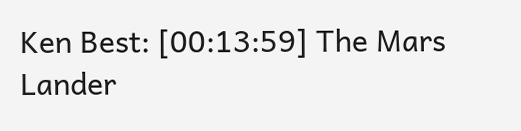Ken Best: [00:13:59] The Mars Lander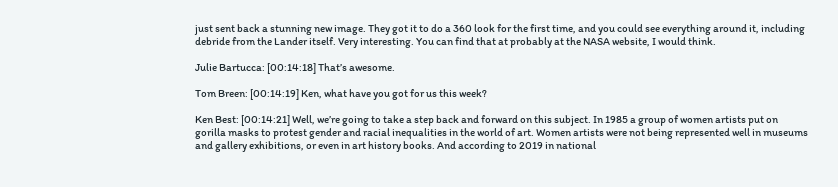just sent back a stunning new image. They got it to do a 360 look for the first time, and you could see everything around it, including debride from the Lander itself. Very interesting. You can find that at probably at the NASA website, I would think.

Julie Bartucca: [00:14:18] That’s awesome.

Tom Breen: [00:14:19] Ken, what have you got for us this week?

Ken Best: [00:14:21] Well, we’re going to take a step back and forward on this subject. In 1985 a group of women artists put on gorilla masks to protest gender and racial inequalities in the world of art. Women artists were not being represented well in museums and gallery exhibitions, or even in art history books. And according to 2019 in national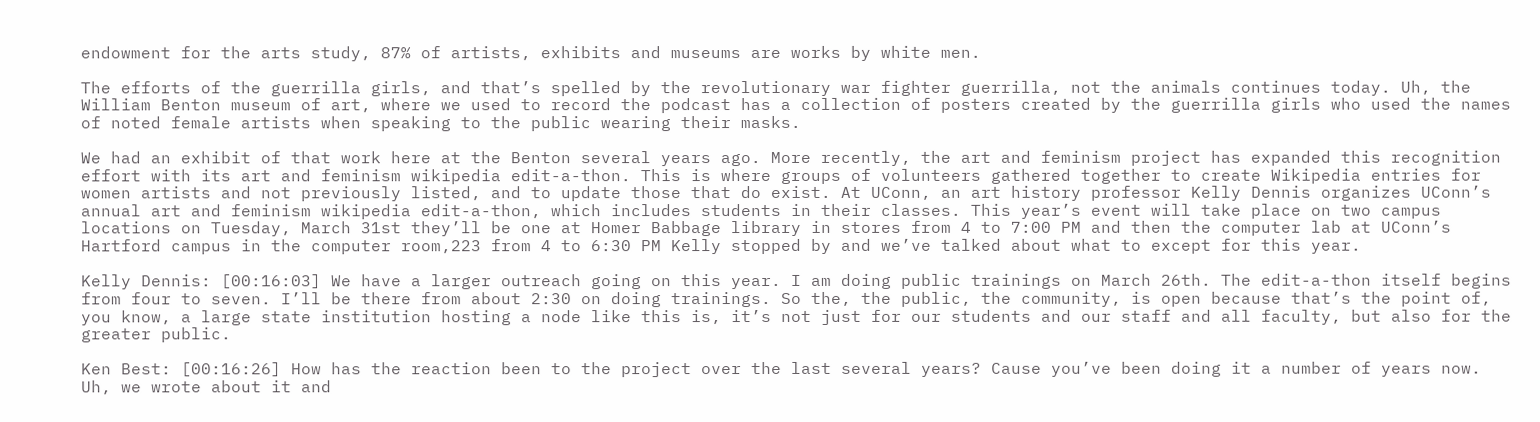endowment for the arts study, 87% of artists, exhibits and museums are works by white men.

The efforts of the guerrilla girls, and that’s spelled by the revolutionary war fighter guerrilla, not the animals continues today. Uh, the William Benton museum of art, where we used to record the podcast has a collection of posters created by the guerrilla girls who used the names of noted female artists when speaking to the public wearing their masks.

We had an exhibit of that work here at the Benton several years ago. More recently, the art and feminism project has expanded this recognition effort with its art and feminism wikipedia edit-a-thon. This is where groups of volunteers gathered together to create Wikipedia entries for women artists and not previously listed, and to update those that do exist. At UConn, an art history professor Kelly Dennis organizes UConn’s annual art and feminism wikipedia edit-a-thon, which includes students in their classes. This year’s event will take place on two campus locations on Tuesday, March 31st they’ll be one at Homer Babbage library in stores from 4 to 7:00 PM and then the computer lab at UConn’s Hartford campus in the computer room,223 from 4 to 6:30 PM Kelly stopped by and we’ve talked about what to except for this year.

Kelly Dennis: [00:16:03] We have a larger outreach going on this year. I am doing public trainings on March 26th. The edit-a-thon itself begins from four to seven. I’ll be there from about 2:30 on doing trainings. So the, the public, the community, is open because that’s the point of, you know, a large state institution hosting a node like this is, it’s not just for our students and our staff and all faculty, but also for the greater public.

Ken Best: [00:16:26] How has the reaction been to the project over the last several years? Cause you’ve been doing it a number of years now. Uh, we wrote about it and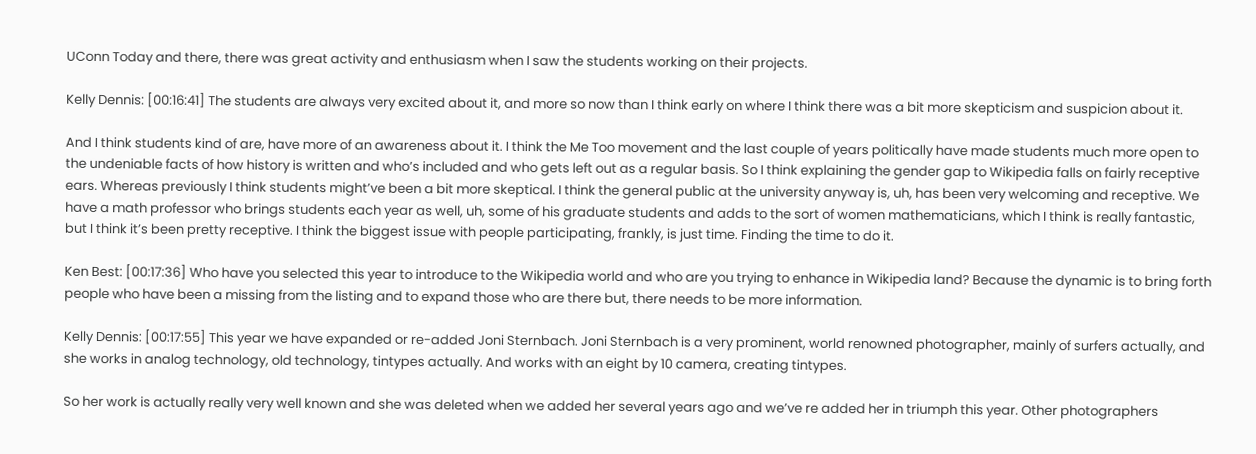UConn Today and there, there was great activity and enthusiasm when I saw the students working on their projects.

Kelly Dennis: [00:16:41] The students are always very excited about it, and more so now than I think early on where I think there was a bit more skepticism and suspicion about it.

And I think students kind of are, have more of an awareness about it. I think the Me Too movement and the last couple of years politically have made students much more open to the undeniable facts of how history is written and who’s included and who gets left out as a regular basis. So I think explaining the gender gap to Wikipedia falls on fairly receptive ears. Whereas previously I think students might’ve been a bit more skeptical. I think the general public at the university anyway is, uh, has been very welcoming and receptive. We have a math professor who brings students each year as well, uh, some of his graduate students and adds to the sort of women mathematicians, which I think is really fantastic, but I think it’s been pretty receptive. I think the biggest issue with people participating, frankly, is just time. Finding the time to do it.

Ken Best: [00:17:36] Who have you selected this year to introduce to the Wikipedia world and who are you trying to enhance in Wikipedia land? Because the dynamic is to bring forth people who have been a missing from the listing and to expand those who are there but, there needs to be more information.

Kelly Dennis: [00:17:55] This year we have expanded or re-added Joni Sternbach. Joni Sternbach is a very prominent, world renowned photographer, mainly of surfers actually, and she works in analog technology, old technology, tintypes actually. And works with an eight by 10 camera, creating tintypes.

So her work is actually really very well known and she was deleted when we added her several years ago and we’ve re added her in triumph this year. Other photographers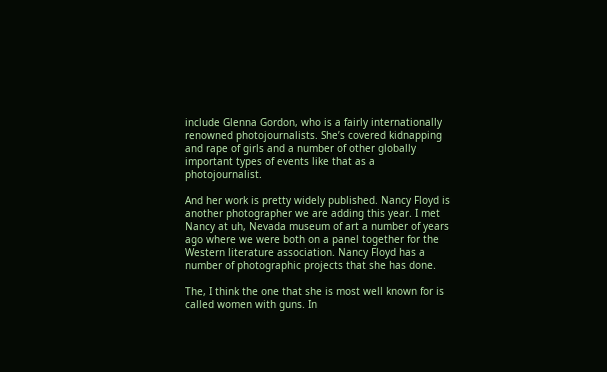include Glenna Gordon, who is a fairly internationally renowned photojournalists. She’s covered kidnapping and rape of girls and a number of other globally important types of events like that as a photojournalist.

And her work is pretty widely published. Nancy Floyd is another photographer we are adding this year. I met Nancy at uh, Nevada museum of art a number of years ago where we were both on a panel together for the Western literature association. Nancy Floyd has a number of photographic projects that she has done.

The, I think the one that she is most well known for is called women with guns. In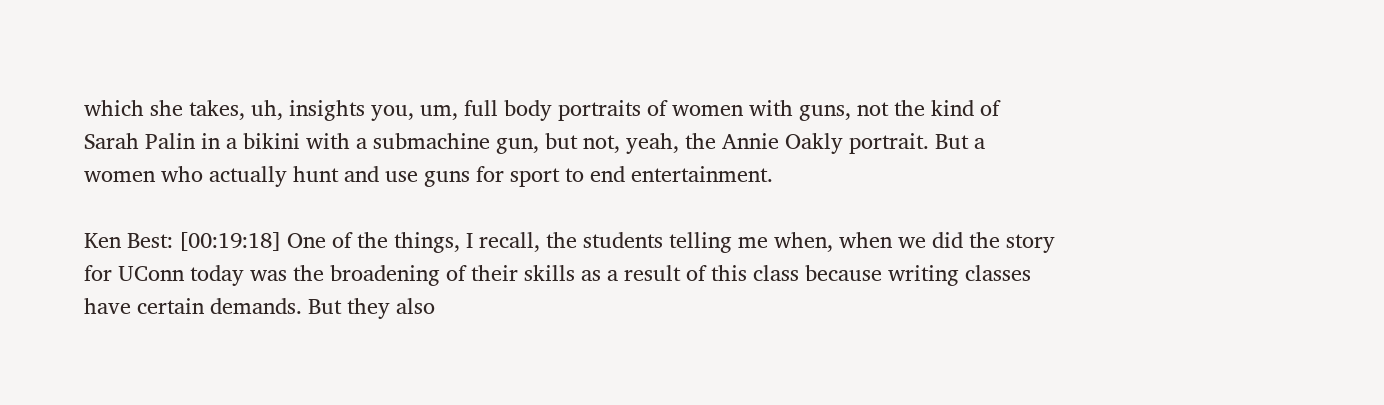which she takes, uh, insights you, um, full body portraits of women with guns, not the kind of Sarah Palin in a bikini with a submachine gun, but not, yeah, the Annie Oakly portrait. But a women who actually hunt and use guns for sport to end entertainment.

Ken Best: [00:19:18] One of the things, I recall, the students telling me when, when we did the story for UConn today was the broadening of their skills as a result of this class because writing classes have certain demands. But they also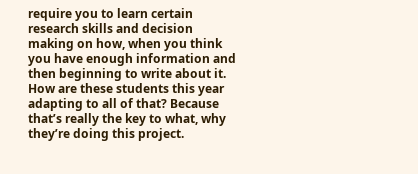require you to learn certain research skills and decision making on how, when you think you have enough information and then beginning to write about it. How are these students this year adapting to all of that? Because that’s really the key to what, why they’re doing this project.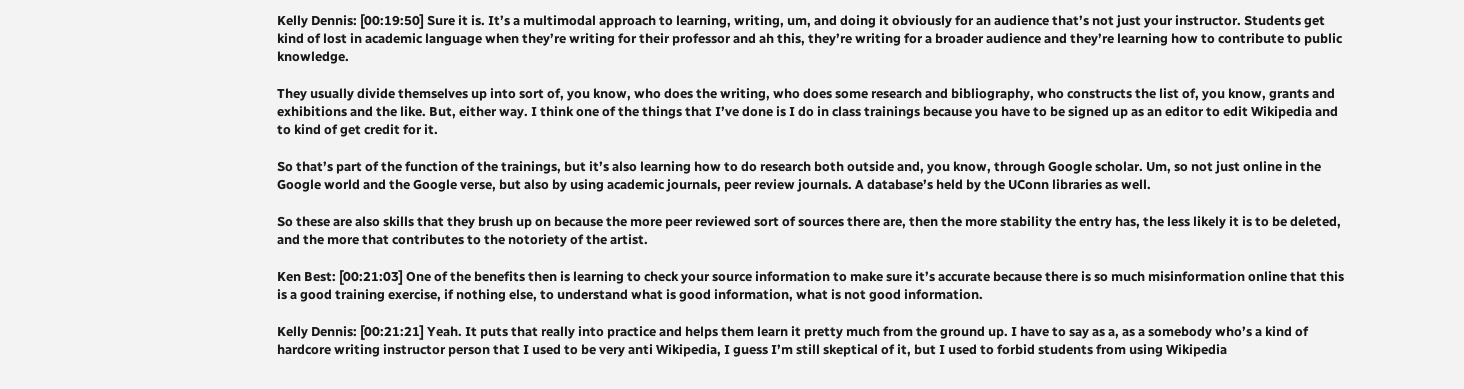Kelly Dennis: [00:19:50] Sure it is. It’s a multimodal approach to learning, writing, um, and doing it obviously for an audience that’s not just your instructor. Students get kind of lost in academic language when they’re writing for their professor and ah this, they’re writing for a broader audience and they’re learning how to contribute to public knowledge.

They usually divide themselves up into sort of, you know, who does the writing, who does some research and bibliography, who constructs the list of, you know, grants and exhibitions and the like. But, either way. I think one of the things that I’ve done is I do in class trainings because you have to be signed up as an editor to edit Wikipedia and to kind of get credit for it.

So that’s part of the function of the trainings, but it’s also learning how to do research both outside and, you know, through Google scholar. Um, so not just online in the Google world and the Google verse, but also by using academic journals, peer review journals. A database’s held by the UConn libraries as well.

So these are also skills that they brush up on because the more peer reviewed sort of sources there are, then the more stability the entry has, the less likely it is to be deleted, and the more that contributes to the notoriety of the artist.

Ken Best: [00:21:03] One of the benefits then is learning to check your source information to make sure it’s accurate because there is so much misinformation online that this is a good training exercise, if nothing else, to understand what is good information, what is not good information.

Kelly Dennis: [00:21:21] Yeah. It puts that really into practice and helps them learn it pretty much from the ground up. I have to say as a, as a somebody who’s a kind of hardcore writing instructor person that I used to be very anti Wikipedia, I guess I’m still skeptical of it, but I used to forbid students from using Wikipedia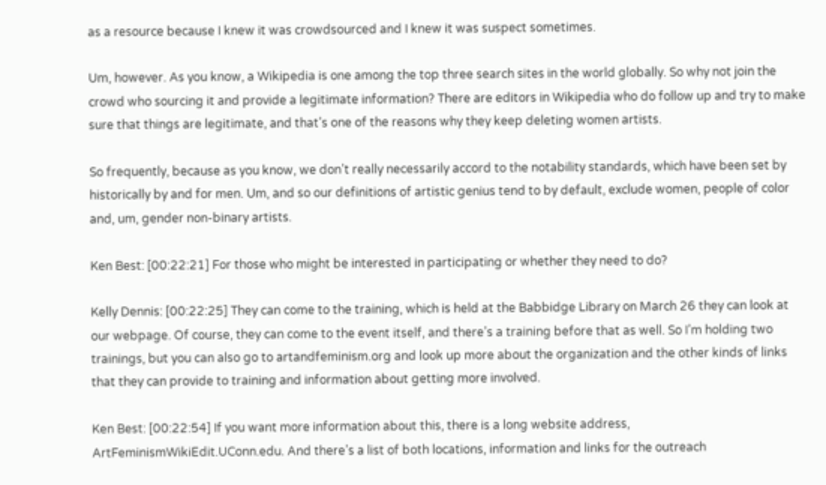as a resource because I knew it was crowdsourced and I knew it was suspect sometimes.

Um, however. As you know, a Wikipedia is one among the top three search sites in the world globally. So why not join the crowd who sourcing it and provide a legitimate information? There are editors in Wikipedia who do follow up and try to make sure that things are legitimate, and that’s one of the reasons why they keep deleting women artists.

So frequently, because as you know, we don’t really necessarily accord to the notability standards, which have been set by historically by and for men. Um, and so our definitions of artistic genius tend to by default, exclude women, people of color and, um, gender non-binary artists.

Ken Best: [00:22:21] For those who might be interested in participating or whether they need to do?

Kelly Dennis: [00:22:25] They can come to the training, which is held at the Babbidge Library on March 26 they can look at our webpage. Of course, they can come to the event itself, and there’s a training before that as well. So I’m holding two trainings, but you can also go to artandfeminism.org and look up more about the organization and the other kinds of links that they can provide to training and information about getting more involved.

Ken Best: [00:22:54] If you want more information about this, there is a long website address, ArtFeminismWikiEdit.UConn.edu. And there’s a list of both locations, information and links for the outreach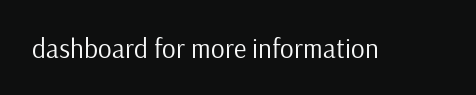dashboard for more information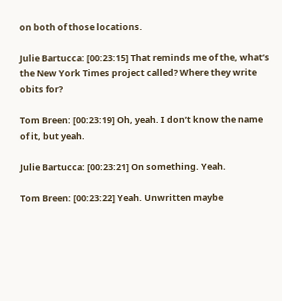on both of those locations.

Julie Bartucca: [00:23:15] That reminds me of the, what’s the New York Times project called? Where they write obits for?

Tom Breen: [00:23:19] Oh, yeah. I don’t know the name of it, but yeah.

Julie Bartucca: [00:23:21] On something. Yeah.

Tom Breen: [00:23:22] Yeah. Unwritten maybe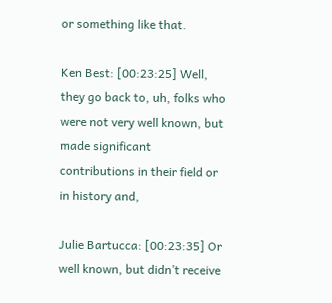or something like that.

Ken Best: [00:23:25] Well, they go back to, uh, folks who were not very well known, but made significant contributions in their field or in history and,

Julie Bartucca: [00:23:35] Or well known, but didn’t receive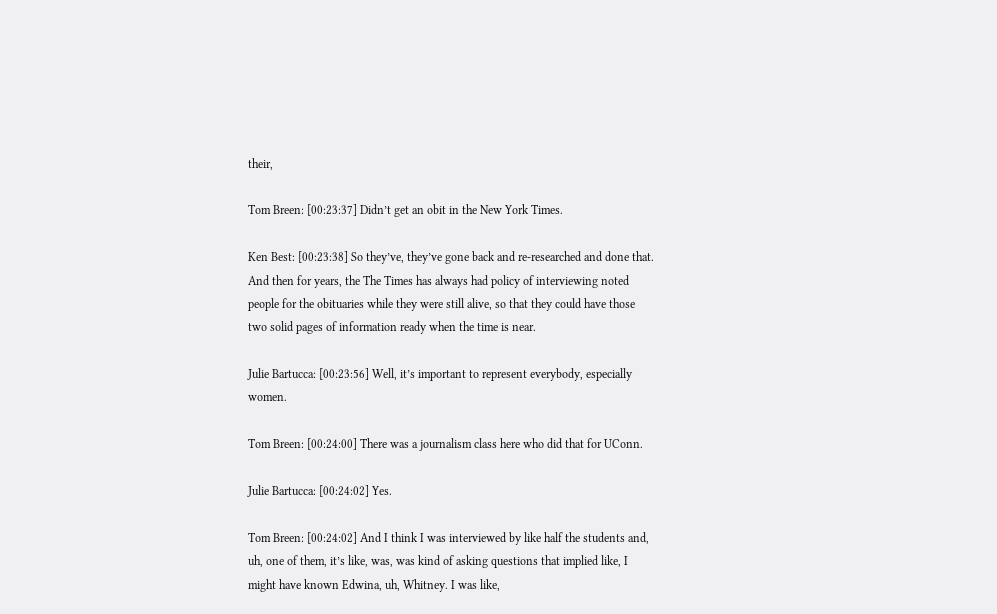their,

Tom Breen: [00:23:37] Didn’t get an obit in the New York Times.

Ken Best: [00:23:38] So they’ve, they’ve gone back and re-researched and done that. And then for years, the The Times has always had policy of interviewing noted people for the obituaries while they were still alive, so that they could have those two solid pages of information ready when the time is near.

Julie Bartucca: [00:23:56] Well, it’s important to represent everybody, especially women.

Tom Breen: [00:24:00] There was a journalism class here who did that for UConn.

Julie Bartucca: [00:24:02] Yes.

Tom Breen: [00:24:02] And I think I was interviewed by like half the students and, uh, one of them, it’s like, was, was kind of asking questions that implied like, I might have known Edwina, uh, Whitney. I was like,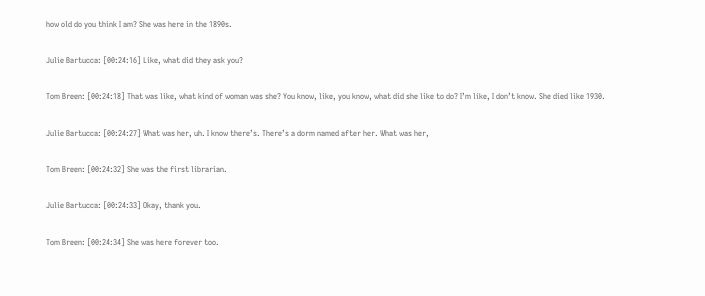how old do you think I am? She was here in the 1890s.

Julie Bartucca: [00:24:16] Like, what did they ask you?

Tom Breen: [00:24:18] That was like, what kind of woman was she? You know, like, you know, what did she like to do? I’m like, I don’t know. She died like 1930.

Julie Bartucca: [00:24:27] What was her, uh. I know there’s. There’s a dorm named after her. What was her,

Tom Breen: [00:24:32] She was the first librarian.

Julie Bartucca: [00:24:33] Okay, thank you.

Tom Breen: [00:24:34] She was here forever too.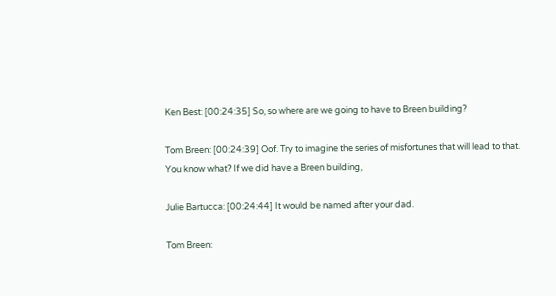Ken Best: [00:24:35] So, so where are we going to have to Breen building?

Tom Breen: [00:24:39] Oof. Try to imagine the series of misfortunes that will lead to that. You know what? If we did have a Breen building,

Julie Bartucca: [00:24:44] It would be named after your dad.

Tom Breen: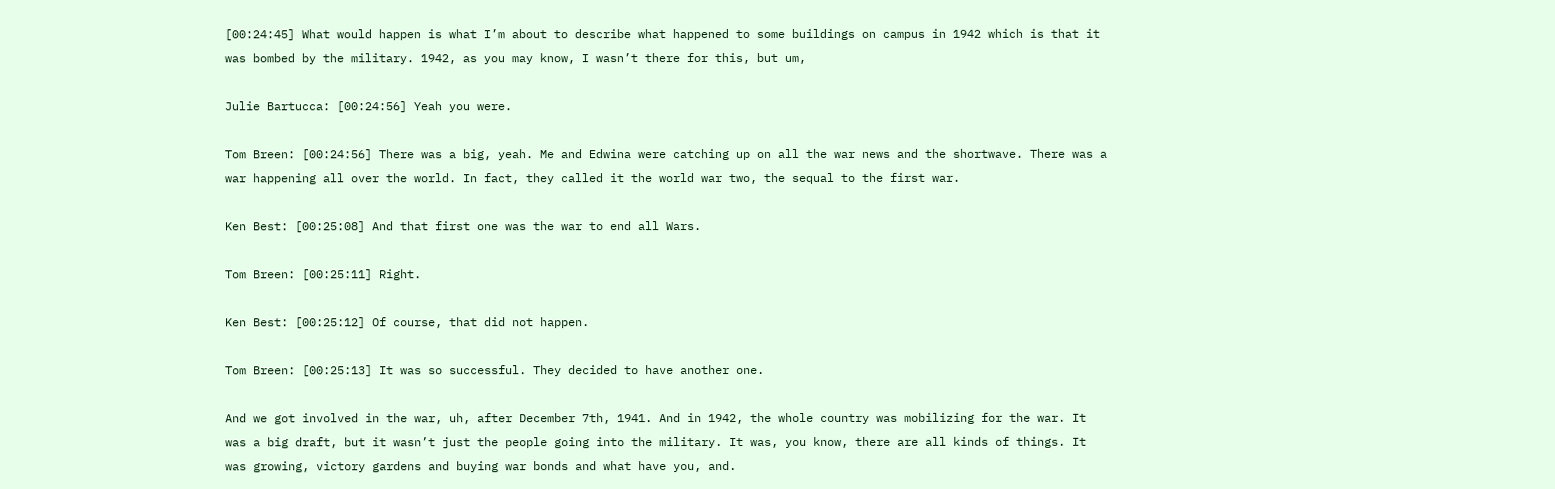[00:24:45] What would happen is what I’m about to describe what happened to some buildings on campus in 1942 which is that it was bombed by the military. 1942, as you may know, I wasn’t there for this, but um,

Julie Bartucca: [00:24:56] Yeah you were.

Tom Breen: [00:24:56] There was a big, yeah. Me and Edwina were catching up on all the war news and the shortwave. There was a war happening all over the world. In fact, they called it the world war two, the sequal to the first war.

Ken Best: [00:25:08] And that first one was the war to end all Wars.

Tom Breen: [00:25:11] Right.

Ken Best: [00:25:12] Of course, that did not happen.

Tom Breen: [00:25:13] It was so successful. They decided to have another one.

And we got involved in the war, uh, after December 7th, 1941. And in 1942, the whole country was mobilizing for the war. It was a big draft, but it wasn’t just the people going into the military. It was, you know, there are all kinds of things. It was growing, victory gardens and buying war bonds and what have you, and.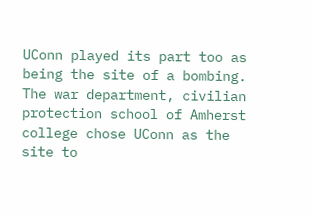UConn played its part too as being the site of a bombing. The war department, civilian protection school of Amherst college chose UConn as the site to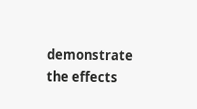demonstrate the effects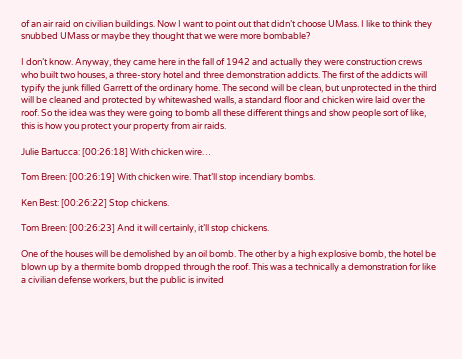of an air raid on civilian buildings. Now I want to point out that didn’t choose UMass. I like to think they snubbed UMass or maybe they thought that we were more bombable?

I don’t know. Anyway, they came here in the fall of 1942 and actually they were construction crews who built two houses, a three-story hotel and three demonstration addicts. The first of the addicts will typify the junk filled Garrett of the ordinary home. The second will be clean, but unprotected in the third will be cleaned and protected by whitewashed walls, a standard floor and chicken wire laid over the roof. So the idea was they were going to bomb all these different things and show people sort of like, this is how you protect your property from air raids.

Julie Bartucca: [00:26:18] With chicken wire…

Tom Breen: [00:26:19] With chicken wire. That’ll stop incendiary bombs.

Ken Best: [00:26:22] Stop chickens.

Tom Breen: [00:26:23] And it will certainly, it’ll stop chickens.

One of the houses will be demolished by an oil bomb. The other by a high explosive bomb, the hotel be blown up by a thermite bomb dropped through the roof. This was a technically a demonstration for like a civilian defense workers, but the public is invited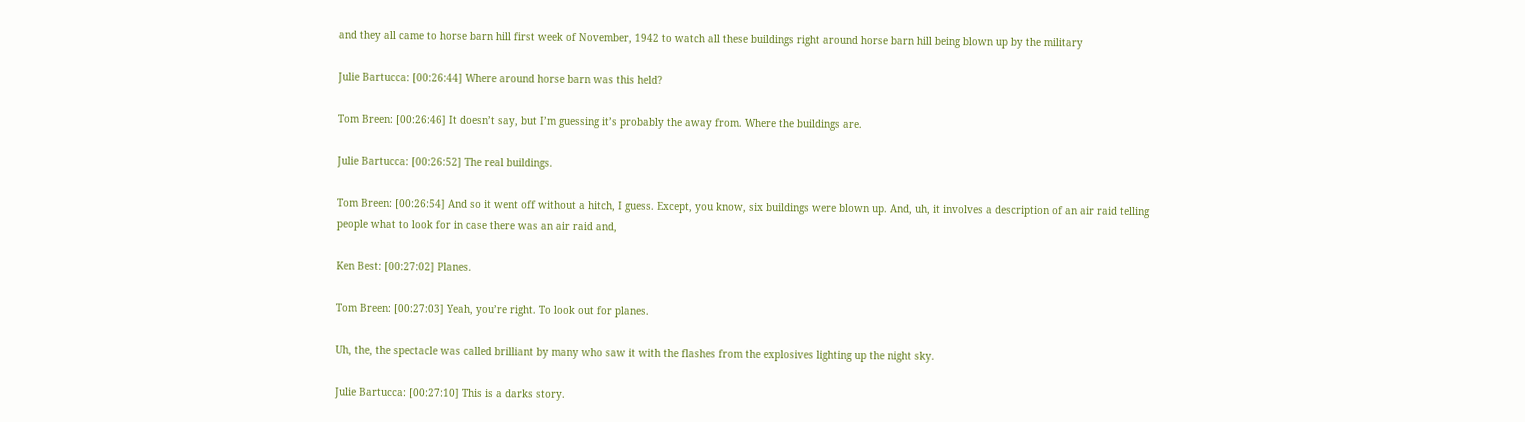and they all came to horse barn hill first week of November, 1942 to watch all these buildings right around horse barn hill being blown up by the military

Julie Bartucca: [00:26:44] Where around horse barn was this held?

Tom Breen: [00:26:46] It doesn’t say, but I’m guessing it’s probably the away from. Where the buildings are.

Julie Bartucca: [00:26:52] The real buildings.

Tom Breen: [00:26:54] And so it went off without a hitch, I guess. Except, you know, six buildings were blown up. And, uh, it involves a description of an air raid telling people what to look for in case there was an air raid and,

Ken Best: [00:27:02] Planes.

Tom Breen: [00:27:03] Yeah, you’re right. To look out for planes.

Uh, the, the spectacle was called brilliant by many who saw it with the flashes from the explosives lighting up the night sky.

Julie Bartucca: [00:27:10] This is a darks story.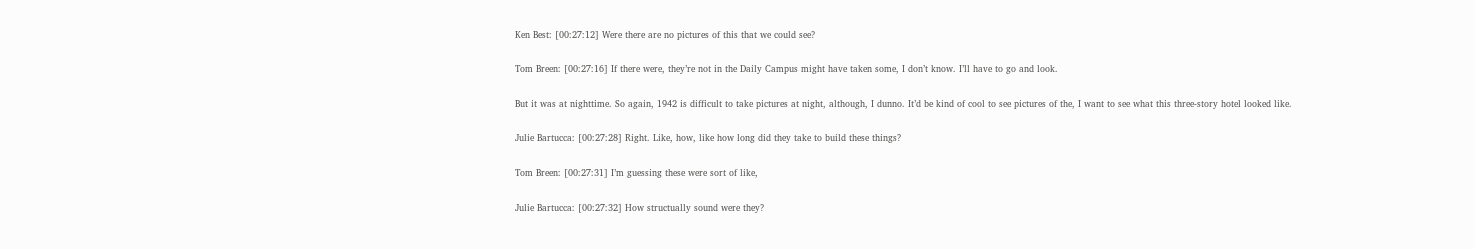Ken Best: [00:27:12] Were there are no pictures of this that we could see?

Tom Breen: [00:27:16] If there were, they’re not in the Daily Campus might have taken some, I don’t know. I’ll have to go and look.

But it was at nighttime. So again, 1942 is difficult to take pictures at night, although, I dunno. It’d be kind of cool to see pictures of the, I want to see what this three-story hotel looked like.

Julie Bartucca: [00:27:28] Right. Like, how, like how long did they take to build these things?

Tom Breen: [00:27:31] I’m guessing these were sort of like,

Julie Bartucca: [00:27:32] How structually sound were they?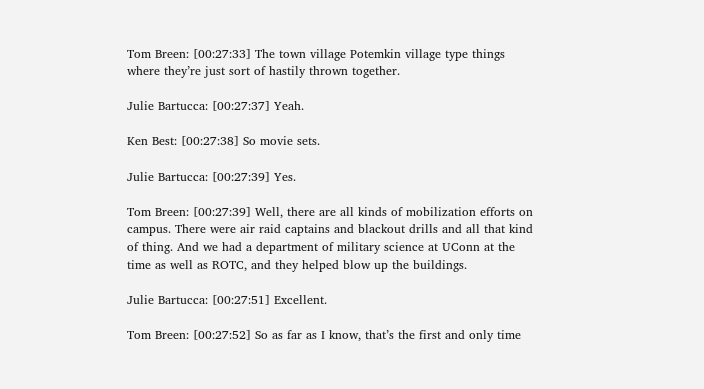Tom Breen: [00:27:33] The town village Potemkin village type things where they’re just sort of hastily thrown together.

Julie Bartucca: [00:27:37] Yeah.

Ken Best: [00:27:38] So movie sets.

Julie Bartucca: [00:27:39] Yes.

Tom Breen: [00:27:39] Well, there are all kinds of mobilization efforts on campus. There were air raid captains and blackout drills and all that kind of thing. And we had a department of military science at UConn at the time as well as ROTC, and they helped blow up the buildings.

Julie Bartucca: [00:27:51] Excellent.

Tom Breen: [00:27:52] So as far as I know, that’s the first and only time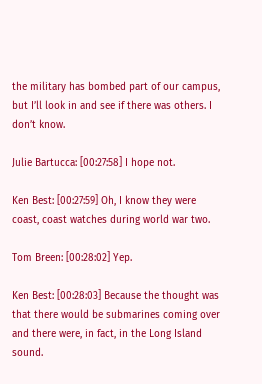the military has bombed part of our campus, but I’ll look in and see if there was others. I don’t know.

Julie Bartucca: [00:27:58] I hope not.

Ken Best: [00:27:59] Oh, I know they were coast, coast watches during world war two.

Tom Breen: [00:28:02] Yep.

Ken Best: [00:28:03] Because the thought was that there would be submarines coming over and there were, in fact, in the Long Island sound.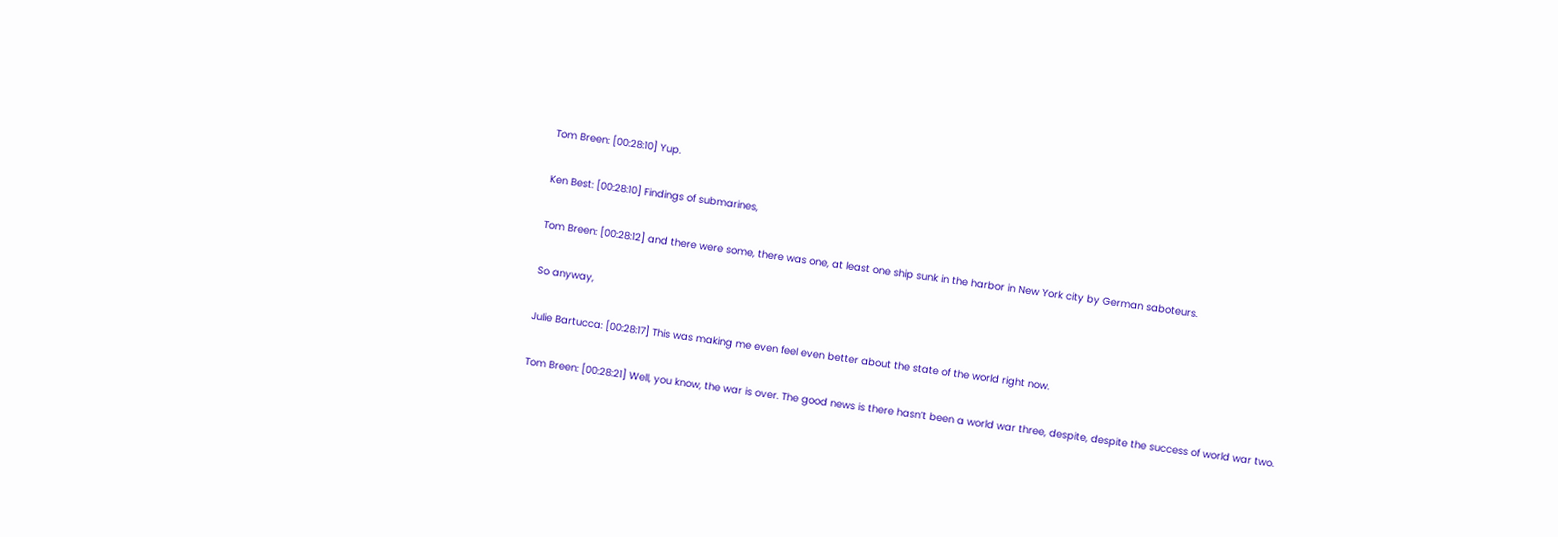Tom Breen: [00:28:10] Yup.

Ken Best: [00:28:10] Findings of submarines,

Tom Breen: [00:28:12] and there were some, there was one, at least one ship sunk in the harbor in New York city by German saboteurs.

So anyway,

Julie Bartucca: [00:28:17] This was making me even feel even better about the state of the world right now.

Tom Breen: [00:28:21] Well, you know, the war is over. The good news is there hasn’t been a world war three, despite, despite the success of world war two.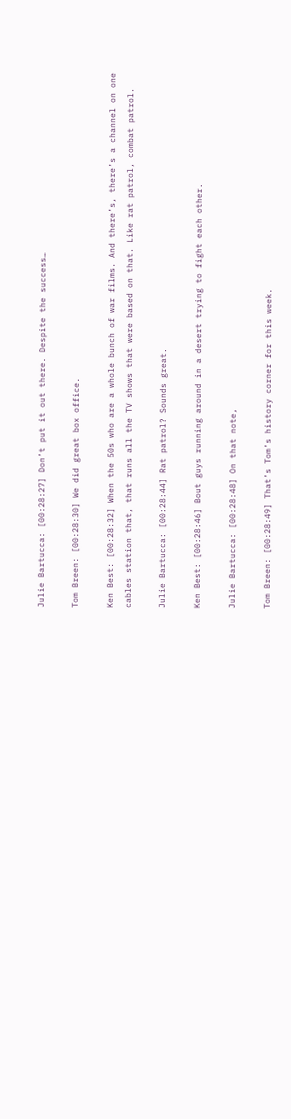Julie Bartucca: [00:28:27] Don’t put it out there. Despite the success…

Tom Breen: [00:28:30] We did great box office.

Ken Best: [00:28:32] When the 50s who are a whole bunch of war films. And there’s, there’s a channel on one cables station that, that runs all the TV shows that were based on that. Like rat patrol, combat patrol.

Julie Bartucca: [00:28:44] Rat patrol? Sounds great.

Ken Best: [00:28:46] Bout guys running around in a desert trying to fight each other.

Julie Bartucca: [00:28:48] On that note,

Tom Breen: [00:28:49] That’s Tom’s history corner for this week.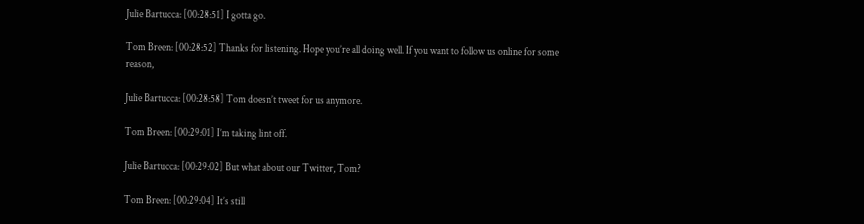Julie Bartucca: [00:28:51] I gotta go.

Tom Breen: [00:28:52] Thanks for listening. Hope you’re all doing well. If you want to follow us online for some reason,

Julie Bartucca: [00:28:58] Tom doesn’t tweet for us anymore.

Tom Breen: [00:29:01] I’m taking lint off.

Julie Bartucca: [00:29:02] But what about our Twitter, Tom?

Tom Breen: [00:29:04] It’s still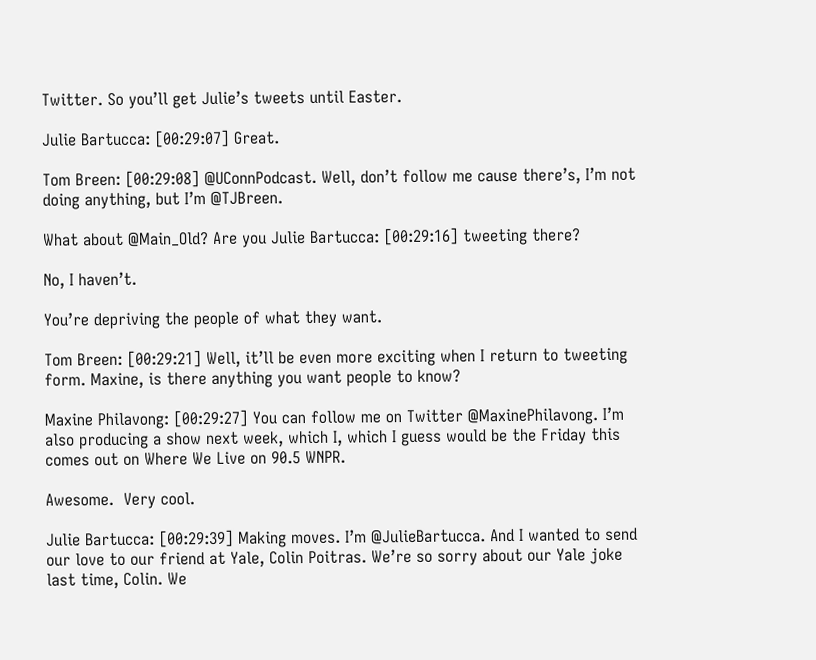Twitter. So you’ll get Julie’s tweets until Easter.

Julie Bartucca: [00:29:07] Great.

Tom Breen: [00:29:08] @UConnPodcast. Well, don’t follow me cause there’s, I’m not doing anything, but I’m @TJBreen.

What about @Main_Old? Are you Julie Bartucca: [00:29:16] tweeting there?

No, I haven’t.

You’re depriving the people of what they want.

Tom Breen: [00:29:21] Well, it’ll be even more exciting when I return to tweeting form. Maxine, is there anything you want people to know?

Maxine Philavong: [00:29:27] You can follow me on Twitter @MaxinePhilavong. I’m also producing a show next week, which I, which I guess would be the Friday this comes out on Where We Live on 90.5 WNPR.

Awesome.  Very cool.

Julie Bartucca: [00:29:39] Making moves. I’m @JulieBartucca. And I wanted to send our love to our friend at Yale, Colin Poitras. We’re so sorry about our Yale joke last time, Colin. We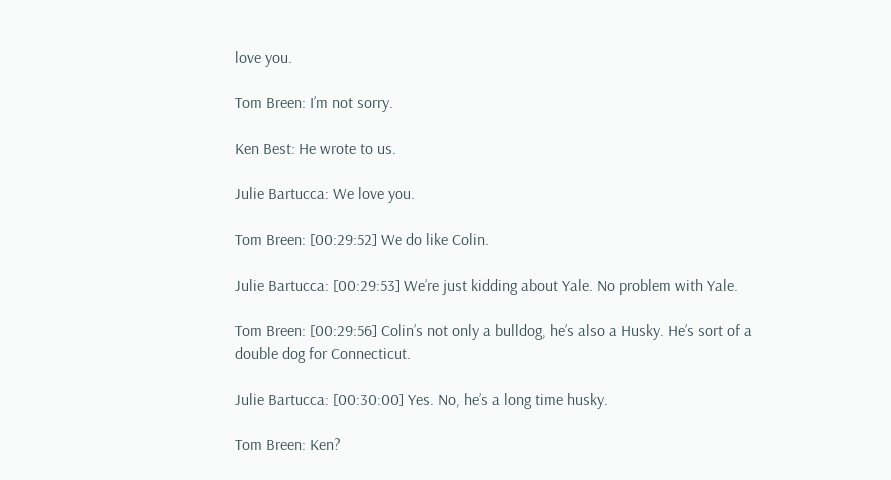love you.

Tom Breen: I’m not sorry.

Ken Best: He wrote to us.

Julie Bartucca: We love you.

Tom Breen: [00:29:52] We do like Colin.

Julie Bartucca: [00:29:53] We’re just kidding about Yale. No problem with Yale.

Tom Breen: [00:29:56] Colin’s not only a bulldog, he’s also a Husky. He’s sort of a double dog for Connecticut.

Julie Bartucca: [00:30:00] Yes. No, he’s a long time husky.

Tom Breen: Ken?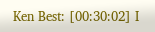Ken Best: [00:30:02] I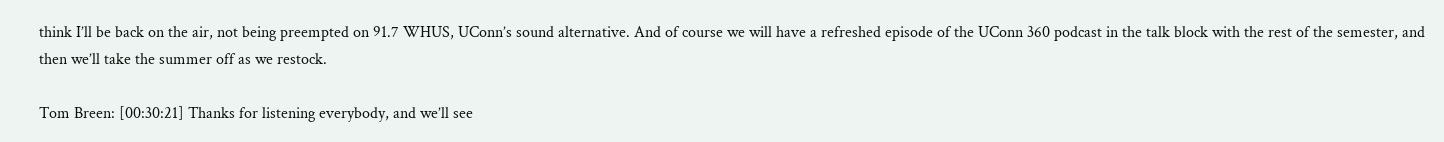think I’ll be back on the air, not being preempted on 91.7 WHUS, UConn’s sound alternative. And of course we will have a refreshed episode of the UConn 360 podcast in the talk block with the rest of the semester, and then we’ll take the summer off as we restock.

Tom Breen: [00:30:21] Thanks for listening everybody, and we’ll see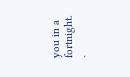you in a fortnight. .